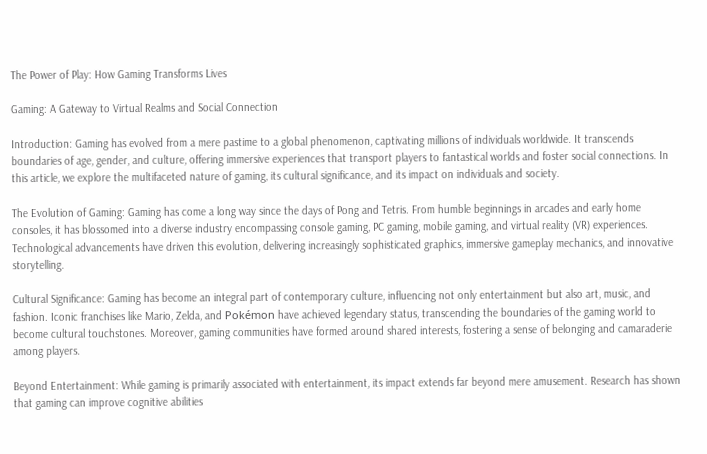The Power of Play: How Gaming Transforms Lives

Gaming: A Gateway to Virtual Realms and Social Connection

Introduction: Gaming has evolved from a mere pastime to a global phenomenon, captivating millions of individuals worldwide. It transcends boundaries of age, gender, and culture, offering immersive experiences that transport players to fantastical worlds and foster social connections. In this article, we explore the multifaceted nature of gaming, its cultural significance, and its impact on individuals and society.

The Evolution of Gaming: Gaming has come a long way since the days of Pong and Tetris. From humble beginnings in arcades and early home consoles, it has blossomed into a diverse industry encompassing console gaming, PC gaming, mobile gaming, and virtual reality (VR) experiences. Technological advancements have driven this evolution, delivering increasingly sophisticated graphics, immersive gameplay mechanics, and innovative storytelling.

Cultural Significance: Gaming has become an integral part of contemporary culture, influencing not only entertainment but also art, music, and fashion. Iconic franchises like Mario, Zelda, and Pokémon have achieved legendary status, transcending the boundaries of the gaming world to become cultural touchstones. Moreover, gaming communities have formed around shared interests, fostering a sense of belonging and camaraderie among players.

Beyond Entertainment: While gaming is primarily associated with entertainment, its impact extends far beyond mere amusement. Research has shown that gaming can improve cognitive abilities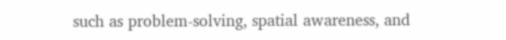such as problem-solving, spatial awareness, and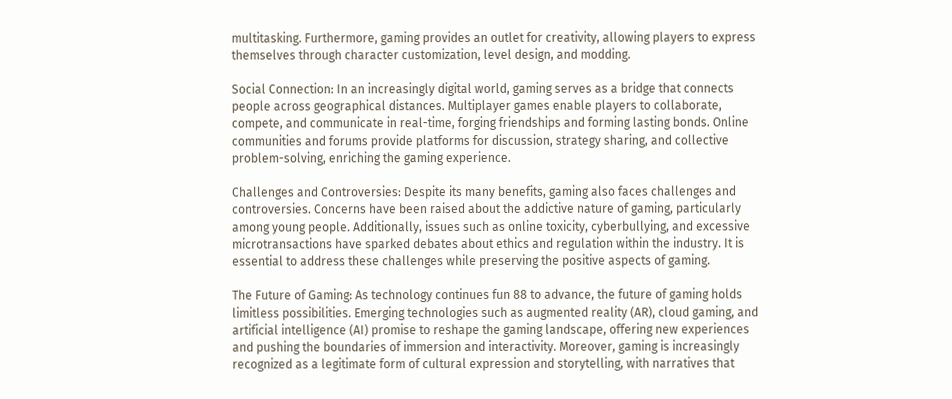multitasking. Furthermore, gaming provides an outlet for creativity, allowing players to express themselves through character customization, level design, and modding.

Social Connection: In an increasingly digital world, gaming serves as a bridge that connects people across geographical distances. Multiplayer games enable players to collaborate, compete, and communicate in real-time, forging friendships and forming lasting bonds. Online communities and forums provide platforms for discussion, strategy sharing, and collective problem-solving, enriching the gaming experience.

Challenges and Controversies: Despite its many benefits, gaming also faces challenges and controversies. Concerns have been raised about the addictive nature of gaming, particularly among young people. Additionally, issues such as online toxicity, cyberbullying, and excessive microtransactions have sparked debates about ethics and regulation within the industry. It is essential to address these challenges while preserving the positive aspects of gaming.

The Future of Gaming: As technology continues fun 88 to advance, the future of gaming holds limitless possibilities. Emerging technologies such as augmented reality (AR), cloud gaming, and artificial intelligence (AI) promise to reshape the gaming landscape, offering new experiences and pushing the boundaries of immersion and interactivity. Moreover, gaming is increasingly recognized as a legitimate form of cultural expression and storytelling, with narratives that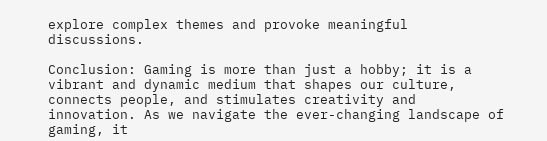explore complex themes and provoke meaningful discussions.

Conclusion: Gaming is more than just a hobby; it is a vibrant and dynamic medium that shapes our culture, connects people, and stimulates creativity and innovation. As we navigate the ever-changing landscape of gaming, it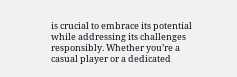is crucial to embrace its potential while addressing its challenges responsibly. Whether you’re a casual player or a dedicated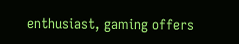enthusiast, gaming offers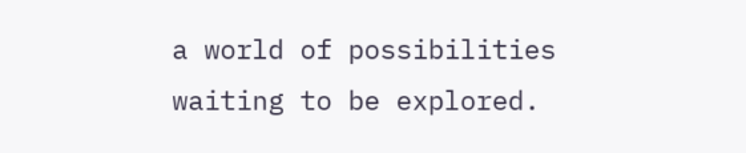a world of possibilities waiting to be explored.